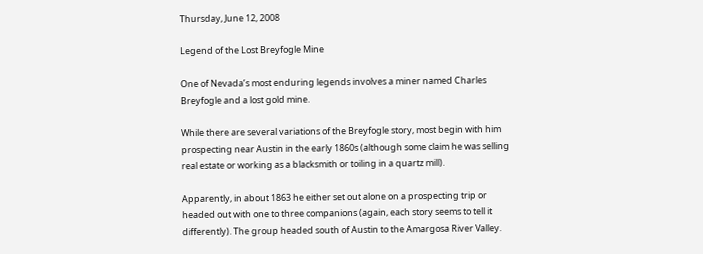Thursday, June 12, 2008

Legend of the Lost Breyfogle Mine

One of Nevada’s most enduring legends involves a miner named Charles Breyfogle and a lost gold mine.

While there are several variations of the Breyfogle story, most begin with him prospecting near Austin in the early 1860s (although some claim he was selling real estate or working as a blacksmith or toiling in a quartz mill).

Apparently, in about 1863 he either set out alone on a prospecting trip or headed out with one to three companions (again, each story seems to tell it differently). The group headed south of Austin to the Amargosa River Valley.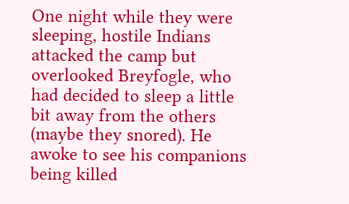One night while they were sleeping, hostile Indians attacked the camp but overlooked Breyfogle, who had decided to sleep a little bit away from the others (maybe they snored). He awoke to see his companions being killed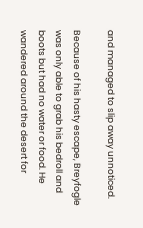and managed to slip away unnoticed.

Because of his hasty escape, Breyfogle was only able to grab his bedroll and boots but had no water or food. He wandered around the desert for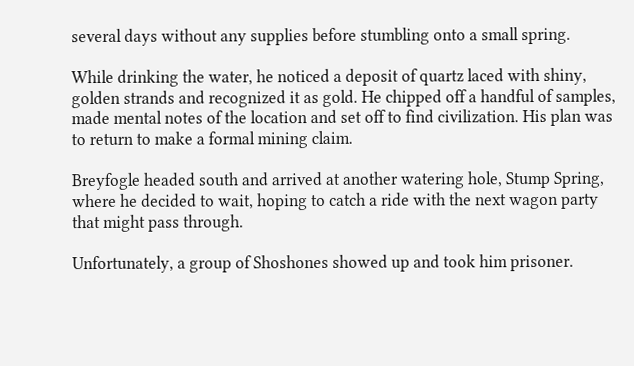several days without any supplies before stumbling onto a small spring.

While drinking the water, he noticed a deposit of quartz laced with shiny, golden strands and recognized it as gold. He chipped off a handful of samples, made mental notes of the location and set off to find civilization. His plan was to return to make a formal mining claim.

Breyfogle headed south and arrived at another watering hole, Stump Spring, where he decided to wait, hoping to catch a ride with the next wagon party that might pass through.

Unfortunately, a group of Shoshones showed up and took him prisoner.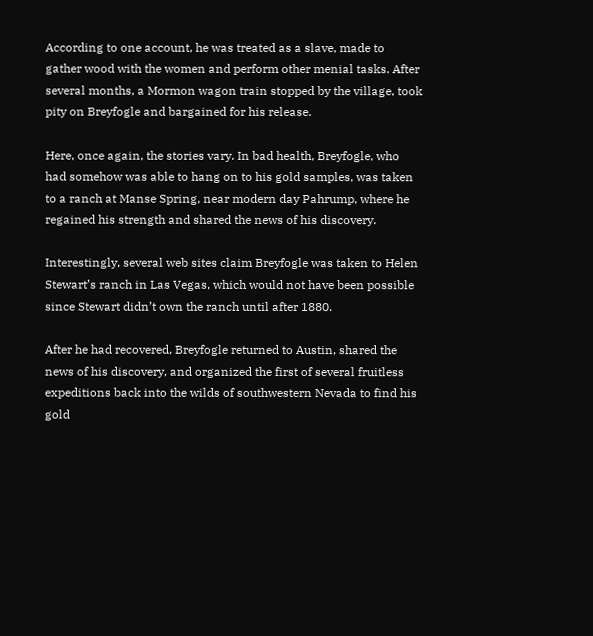According to one account, he was treated as a slave, made to gather wood with the women and perform other menial tasks. After several months, a Mormon wagon train stopped by the village, took pity on Breyfogle and bargained for his release.

Here, once again, the stories vary. In bad health, Breyfogle, who had somehow was able to hang on to his gold samples, was taken to a ranch at Manse Spring, near modern day Pahrump, where he regained his strength and shared the news of his discovery.

Interestingly, several web sites claim Breyfogle was taken to Helen Stewart’s ranch in Las Vegas, which would not have been possible since Stewart didn’t own the ranch until after 1880.

After he had recovered, Breyfogle returned to Austin, shared the news of his discovery, and organized the first of several fruitless expeditions back into the wilds of southwestern Nevada to find his gold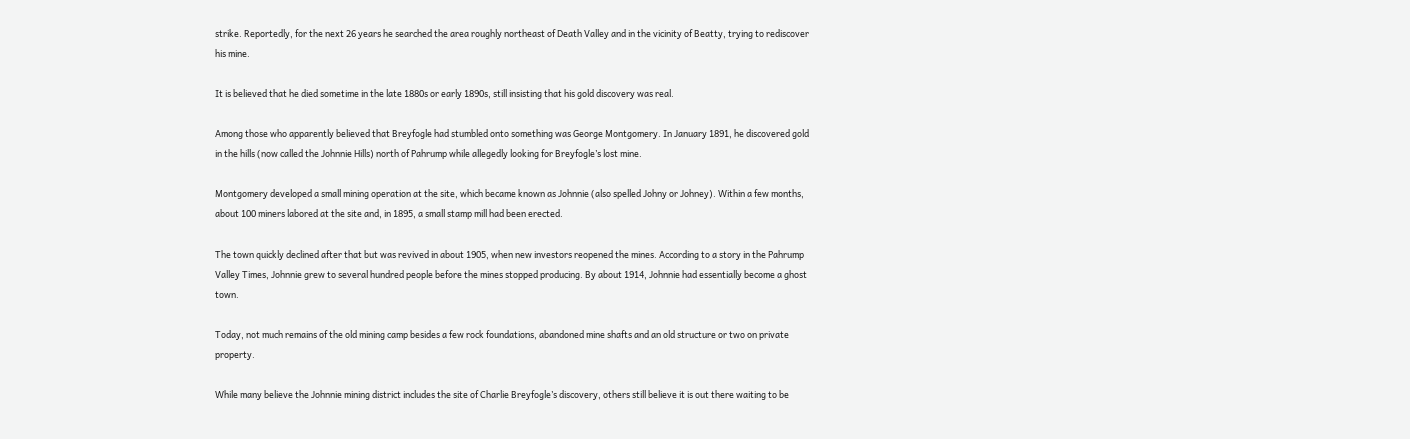strike. Reportedly, for the next 26 years he searched the area roughly northeast of Death Valley and in the vicinity of Beatty, trying to rediscover his mine.

It is believed that he died sometime in the late 1880s or early 1890s, still insisting that his gold discovery was real.

Among those who apparently believed that Breyfogle had stumbled onto something was George Montgomery. In January 1891, he discovered gold in the hills (now called the Johnnie Hills) north of Pahrump while allegedly looking for Breyfogle’s lost mine.

Montgomery developed a small mining operation at the site, which became known as Johnnie (also spelled Johny or Johney). Within a few months, about 100 miners labored at the site and, in 1895, a small stamp mill had been erected.

The town quickly declined after that but was revived in about 1905, when new investors reopened the mines. According to a story in the Pahrump Valley Times, Johnnie grew to several hundred people before the mines stopped producing. By about 1914, Johnnie had essentially become a ghost town.

Today, not much remains of the old mining camp besides a few rock foundations, abandoned mine shafts and an old structure or two on private property.

While many believe the Johnnie mining district includes the site of Charlie Breyfogle’s discovery, others still believe it is out there waiting to be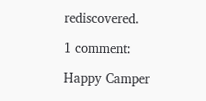rediscovered.

1 comment:

Happy Camper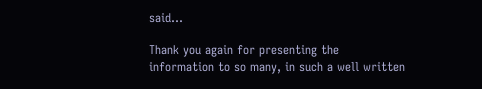said...

Thank you again for presenting the information to so many, in such a well written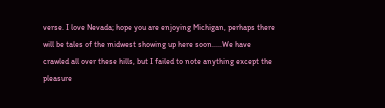verse. I love Nevada; hope you are enjoying Michigan, perhaps there will be tales of the midwest showing up here soon.....We have crawled all over these hills, but I failed to note anything except the pleasure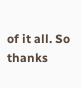of it all. So thanks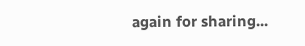again for sharing...